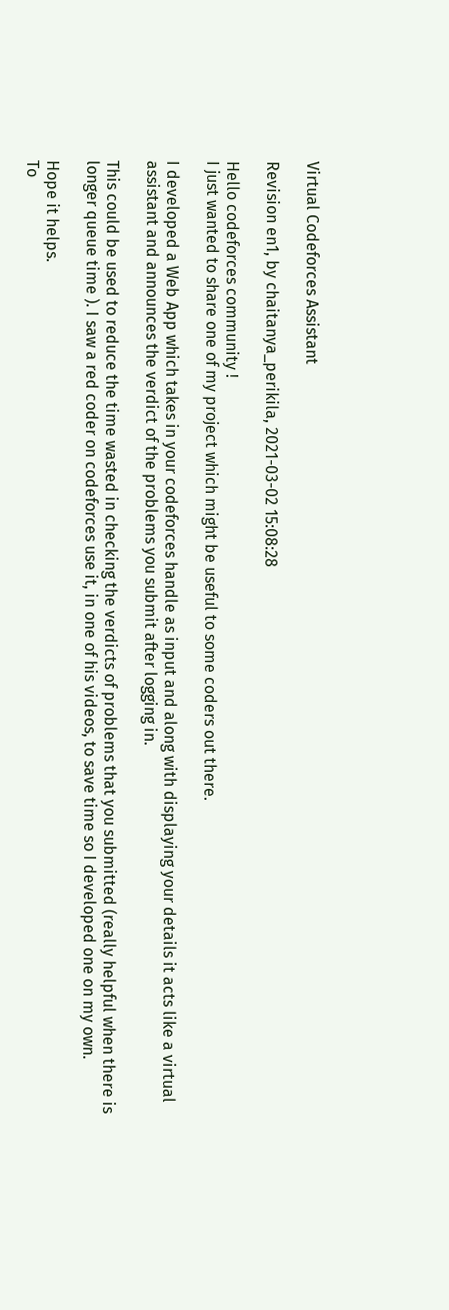Virtual Codeforces Assistant

Revision en1, by chaitanya_perikila, 2021-03-02 15:08:28

Hello codeforces community !
I just wanted to share one of my project which might be useful to some coders out there.

I developed a Web App which takes in your codeforces handle as input and along with displaying your details it acts like a virtual assistant and announces the verdict of the problems you submit after logging in.

This could be used to reduce the time wasted in checking the verdicts of problems that you submitted (really helpful when there is longer queue time ). I saw a red coder on codeforces use it, in one of his videos, to save time so I developed one on my own.

Hope it helps.
To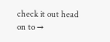check it out head on to →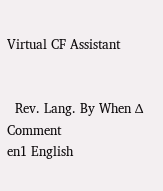Virtual CF Assistant


  Rev. Lang. By When Δ Comment
en1 English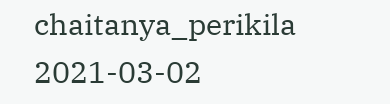chaitanya_perikila 2021-03-02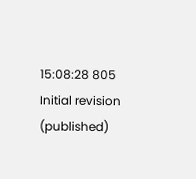15:08:28 805 Initial revision (published)